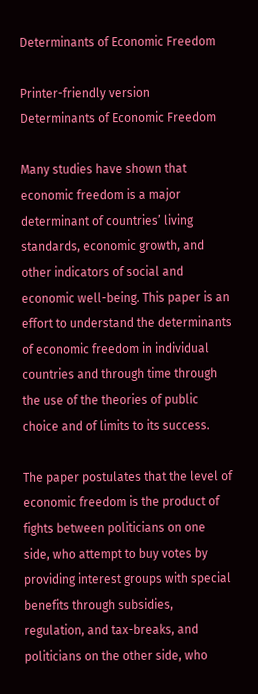Determinants of Economic Freedom

Printer-friendly version
Determinants of Economic Freedom

Many studies have shown that economic freedom is a major determinant of countries’ living standards, economic growth, and other indicators of social and economic well-being. This paper is an effort to understand the determinants of economic freedom in individual countries and through time through the use of the theories of public choice and of limits to its success.

The paper postulates that the level of economic freedom is the product of fights between politicians on one side, who attempt to buy votes by providing interest groups with special benefits through subsidies, regulation, and tax-breaks, and politicians on the other side, who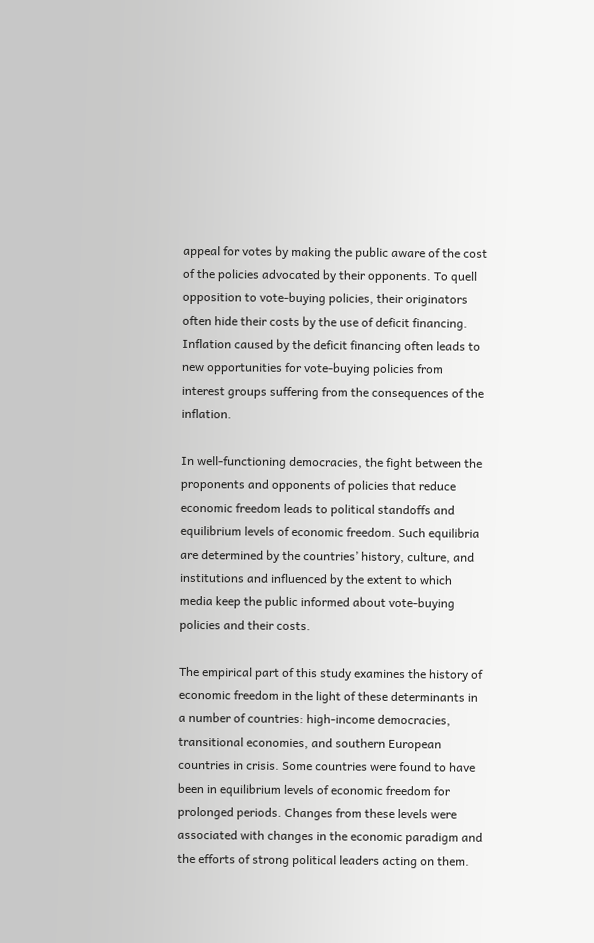appeal for votes by making the public aware of the cost of the policies advocated by their opponents. To quell opposition to vote-buying policies, their originators often hide their costs by the use of deficit financing. Inflation caused by the deficit financing often leads to new opportunities for vote-buying policies from interest groups suffering from the consequences of the inflation.

In well-functioning democracies, the fight between the proponents and opponents of policies that reduce economic freedom leads to political standoffs and equilibrium levels of economic freedom. Such equilibria are determined by the countries’ history, culture, and institutions and influenced by the extent to which media keep the public informed about vote-buying policies and their costs.

The empirical part of this study examines the history of economic freedom in the light of these determinants in a number of countries: high-income democracies, transitional economies, and southern European countries in crisis. Some countries were found to have been in equilibrium levels of economic freedom for prolonged periods. Changes from these levels were associated with changes in the economic paradigm and the efforts of strong political leaders acting on them.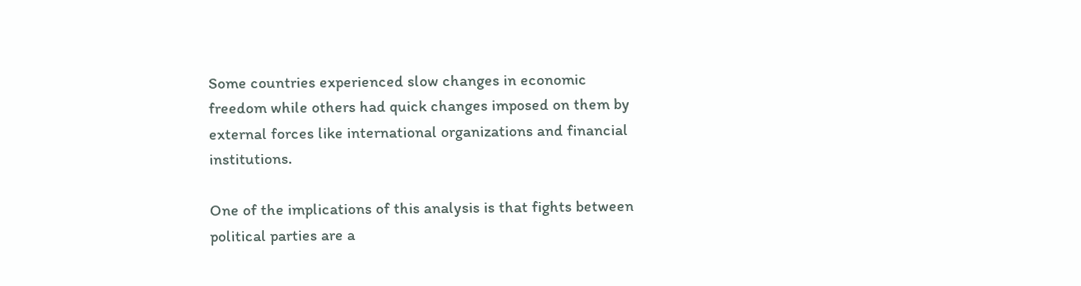Some countries experienced slow changes in economic freedom while others had quick changes imposed on them by external forces like international organizations and financial institutions.

One of the implications of this analysis is that fights between political parties are a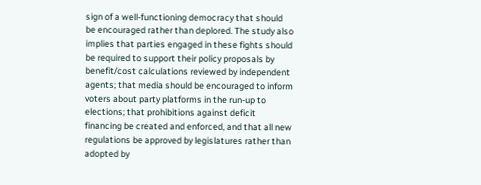sign of a well-functioning democracy that should be encouraged rather than deplored. The study also implies that parties engaged in these fights should be required to support their policy proposals by benefit/cost calculations reviewed by independent agents; that media should be encouraged to inform voters about party platforms in the run-up to elections; that prohibitions against deficit financing be created and enforced, and that all new regulations be approved by legislatures rather than adopted by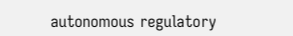autonomous regulatory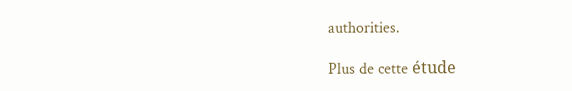authorities.

Plus de cette étude